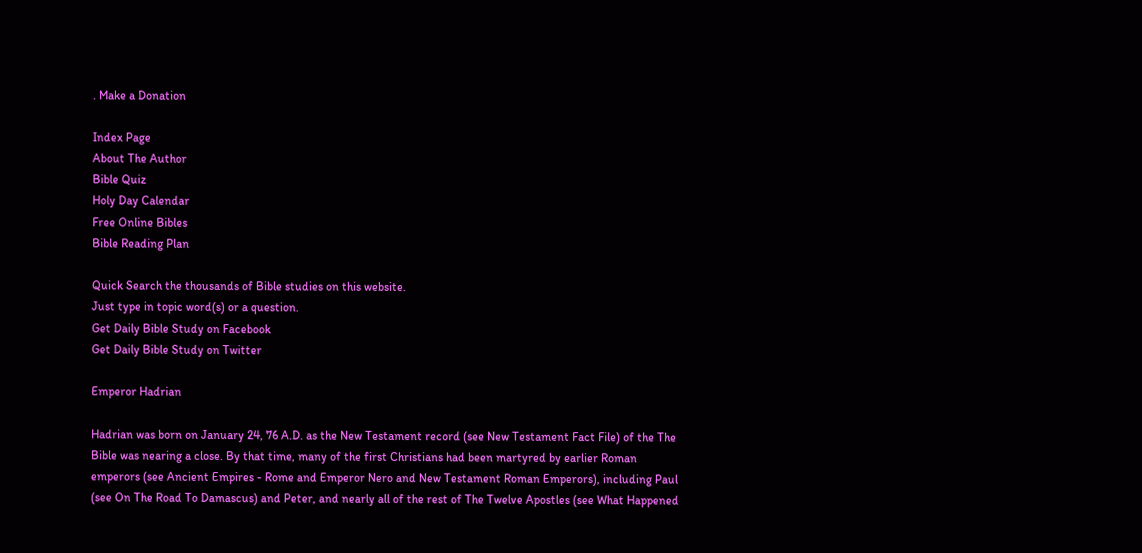. Make a Donation

Index Page
About The Author
Bible Quiz
Holy Day Calendar
Free Online Bibles
Bible Reading Plan

Quick Search the thousands of Bible studies on this website.
Just type in topic word(s) or a question.
Get Daily Bible Study on Facebook
Get Daily Bible Study on Twitter

Emperor Hadrian

Hadrian was born on January 24, 76 A.D. as the New Testament record (see New Testament Fact File) of the The Bible was nearing a close. By that time, many of the first Christians had been martyred by earlier Roman emperors (see Ancient Empires - Rome and Emperor Nero and New Testament Roman Emperors), including Paul (see On The Road To Damascus) and Peter, and nearly all of the rest of The Twelve Apostles (see What Happened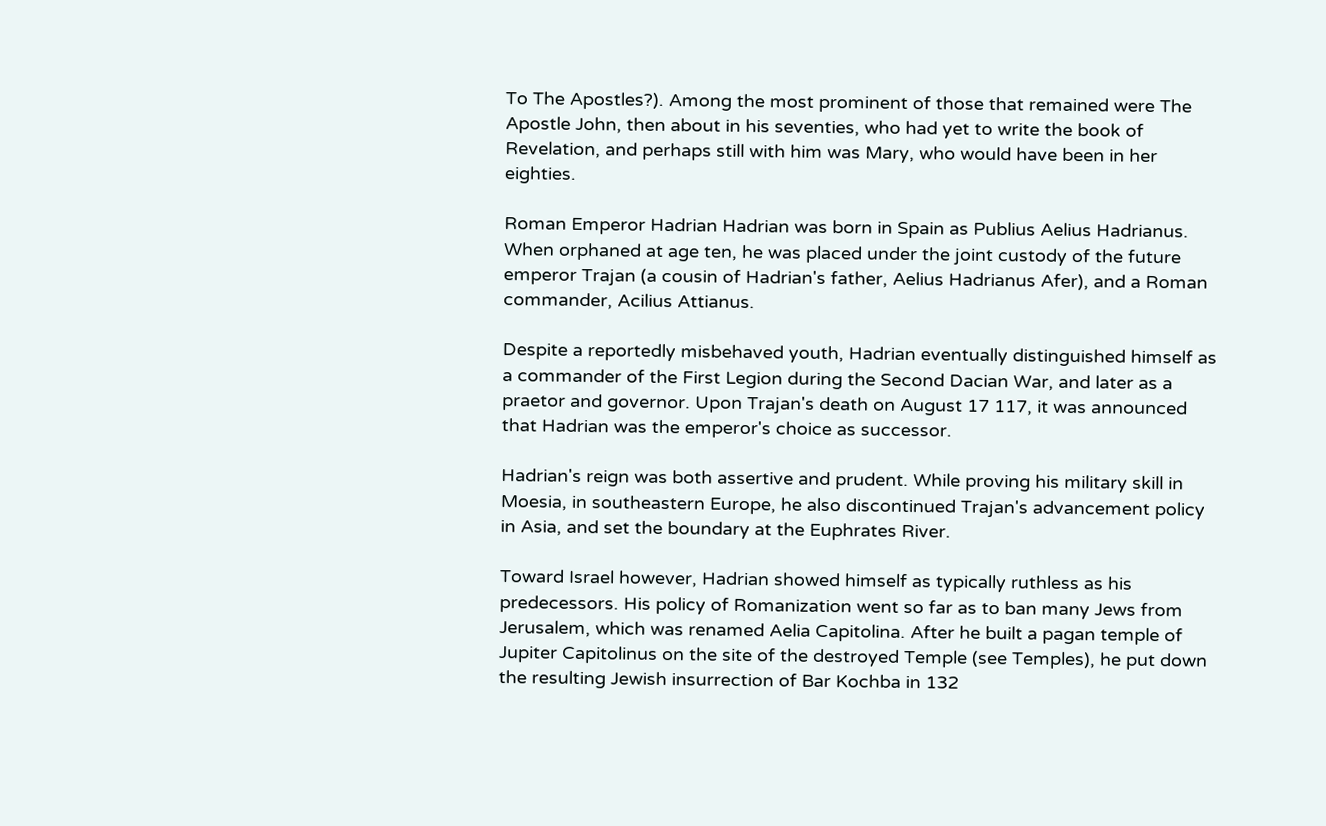To The Apostles?). Among the most prominent of those that remained were The Apostle John, then about in his seventies, who had yet to write the book of Revelation, and perhaps still with him was Mary, who would have been in her eighties.

Roman Emperor Hadrian Hadrian was born in Spain as Publius Aelius Hadrianus. When orphaned at age ten, he was placed under the joint custody of the future emperor Trajan (a cousin of Hadrian's father, Aelius Hadrianus Afer), and a Roman commander, Acilius Attianus.

Despite a reportedly misbehaved youth, Hadrian eventually distinguished himself as a commander of the First Legion during the Second Dacian War, and later as a praetor and governor. Upon Trajan's death on August 17 117, it was announced that Hadrian was the emperor's choice as successor.

Hadrian's reign was both assertive and prudent. While proving his military skill in Moesia, in southeastern Europe, he also discontinued Trajan's advancement policy in Asia, and set the boundary at the Euphrates River.

Toward Israel however, Hadrian showed himself as typically ruthless as his predecessors. His policy of Romanization went so far as to ban many Jews from Jerusalem, which was renamed Aelia Capitolina. After he built a pagan temple of Jupiter Capitolinus on the site of the destroyed Temple (see Temples), he put down the resulting Jewish insurrection of Bar Kochba in 132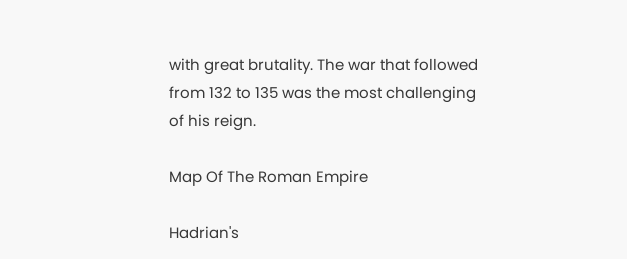with great brutality. The war that followed from 132 to 135 was the most challenging of his reign.

Map Of The Roman Empire

Hadrian's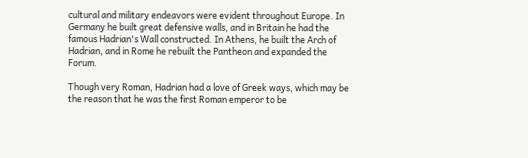cultural and military endeavors were evident throughout Europe. In Germany he built great defensive walls, and in Britain he had the famous Hadrian's Wall constructed. In Athens, he built the Arch of Hadrian, and in Rome he rebuilt the Pantheon and expanded the Forum.

Though very Roman, Hadrian had a love of Greek ways, which may be the reason that he was the first Roman emperor to be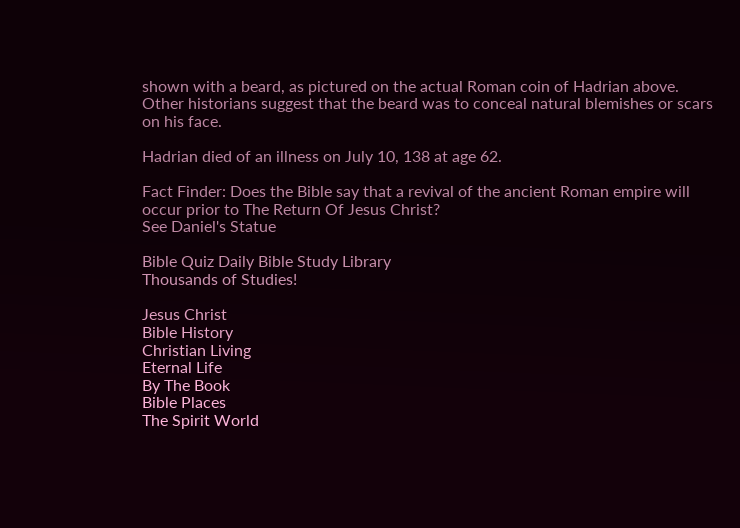shown with a beard, as pictured on the actual Roman coin of Hadrian above. Other historians suggest that the beard was to conceal natural blemishes or scars on his face.

Hadrian died of an illness on July 10, 138 at age 62.

Fact Finder: Does the Bible say that a revival of the ancient Roman empire will occur prior to The Return Of Jesus Christ?
See Daniel's Statue

Bible Quiz Daily Bible Study Library
Thousands of Studies!

Jesus Christ
Bible History
Christian Living
Eternal Life
By The Book
Bible Places
The Spirit World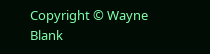Copyright © Wayne Blank